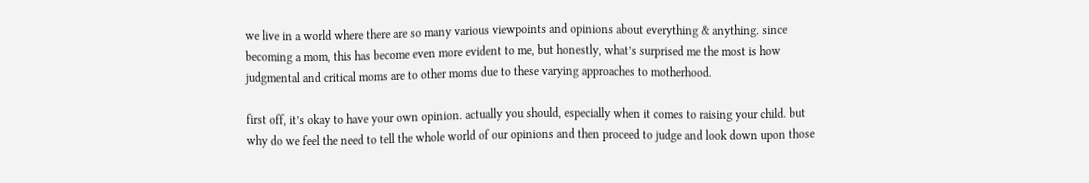we live in a world where there are so many various viewpoints and opinions about everything & anything. since becoming a mom, this has become even more evident to me, but honestly, what’s surprised me the most is how judgmental and critical moms are to other moms due to these varying approaches to motherhood.

first off, it’s okay to have your own opinion. actually you should, especially when it comes to raising your child. but why do we feel the need to tell the whole world of our opinions and then proceed to judge and look down upon those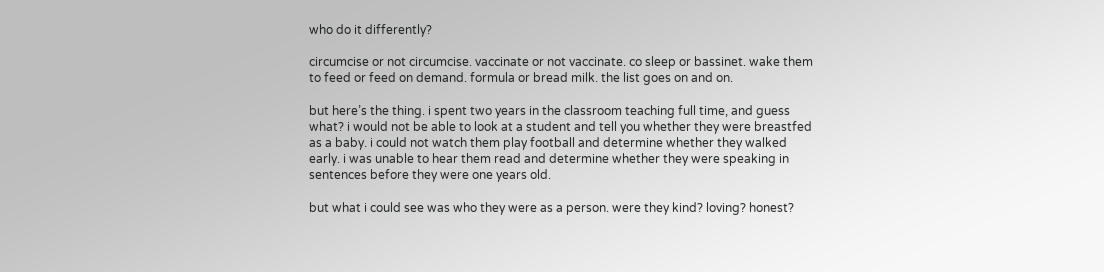who do it differently?

circumcise or not circumcise. vaccinate or not vaccinate. co sleep or bassinet. wake them to feed or feed on demand. formula or bread milk. the list goes on and on.

but here’s the thing. i spent two years in the classroom teaching full time, and guess what? i would not be able to look at a student and tell you whether they were breastfed as a baby. i could not watch them play football and determine whether they walked early. i was unable to hear them read and determine whether they were speaking in sentences before they were one years old.

but what i could see was who they were as a person. were they kind? loving? honest?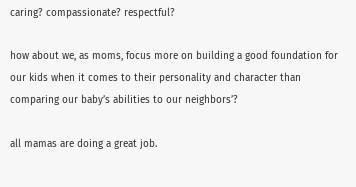caring? compassionate? respectful?

how about we, as moms, focus more on building a good foundation for our kids when it comes to their personality and character than comparing our baby’s abilities to our neighbors’?

all mamas are doing a great job.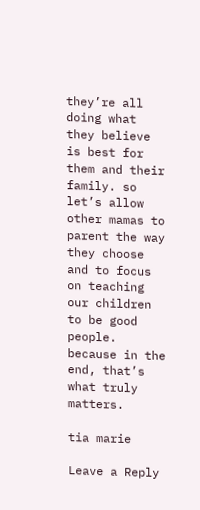they’re all doing what they believe is best for them and their family. so let’s allow other mamas to parent the way they choose and to focus on teaching our children to be good people. because in the end, that’s what truly matters.

tia marie

Leave a Reply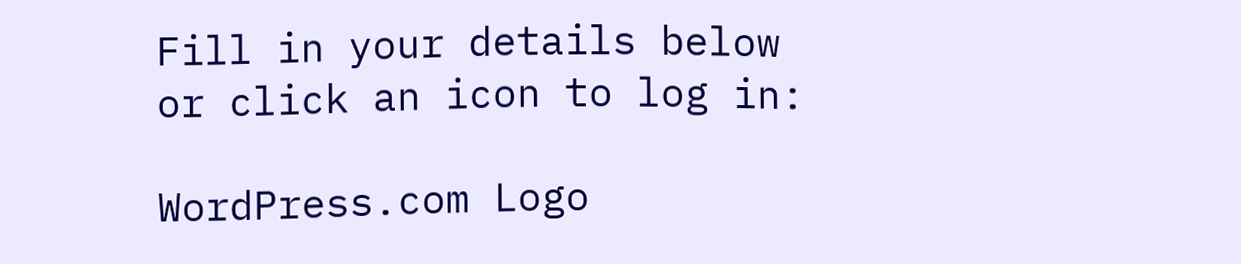Fill in your details below or click an icon to log in:

WordPress.com Logo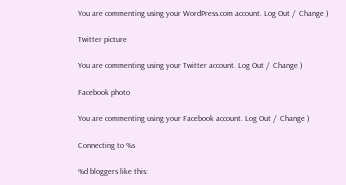You are commenting using your WordPress.com account. Log Out /  Change )

Twitter picture

You are commenting using your Twitter account. Log Out /  Change )

Facebook photo

You are commenting using your Facebook account. Log Out /  Change )

Connecting to %s

%d bloggers like this: